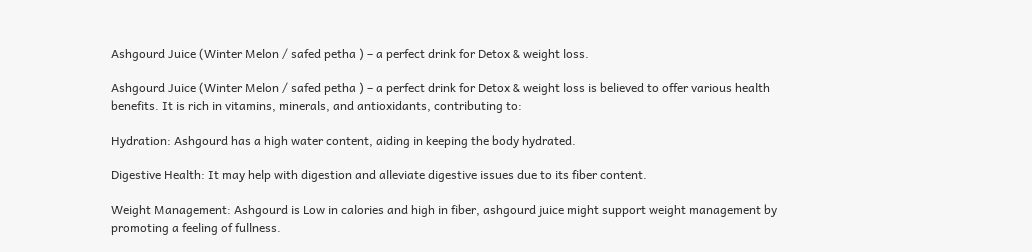Ashgourd Juice (Winter Melon / safed petha ) – a perfect drink for Detox & weight loss.

Ashgourd Juice (Winter Melon / safed petha ) – a perfect drink for Detox & weight loss is believed to offer various health benefits. It is rich in vitamins, minerals, and antioxidants, contributing to:

Hydration: Ashgourd has a high water content, aiding in keeping the body hydrated.

Digestive Health: It may help with digestion and alleviate digestive issues due to its fiber content.

Weight Management: Ashgourd is Low in calories and high in fiber, ashgourd juice might support weight management by promoting a feeling of fullness.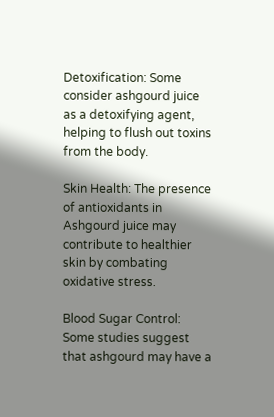Detoxification: Some consider ashgourd juice as a detoxifying agent, helping to flush out toxins from the body.

Skin Health: The presence of antioxidants in Ashgourd juice may contribute to healthier skin by combating oxidative stress.

Blood Sugar Control: Some studies suggest that ashgourd may have a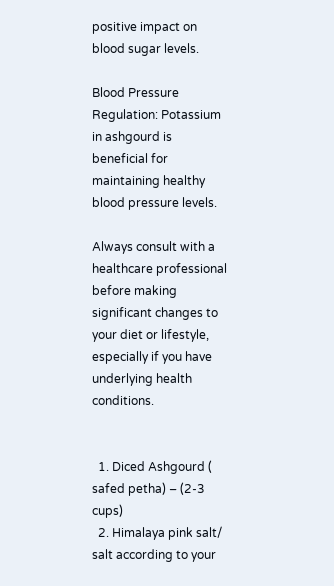positive impact on blood sugar levels.

Blood Pressure Regulation: Potassium in ashgourd is beneficial for maintaining healthy blood pressure levels.

Always consult with a healthcare professional before making significant changes to your diet or lifestyle, especially if you have underlying health conditions.


  1. Diced Ashgourd ( safed petha) – (2-3 cups)
  2. Himalaya pink salt/ salt according to your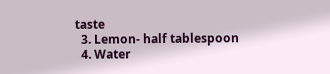taste
  3. Lemon- half tablespoon
  4. Water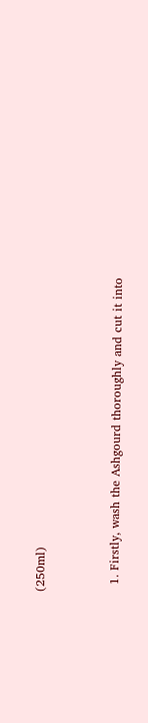(250ml)


  1. Firstly, wash the Ashgourd thoroughly and cut it into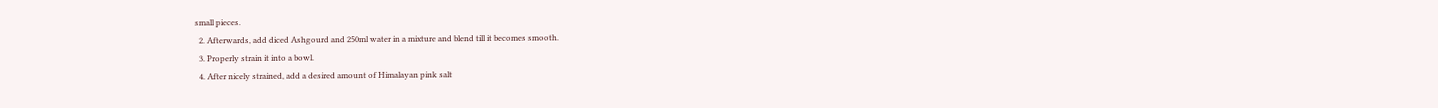small pieces.
  2. Afterwards, add diced Ashgourd and 250ml water in a mixture and blend till it becomes smooth.
  3. Properly strain it into a bowl.
  4. After nicely strained, add a desired amount of Himalayan pink salt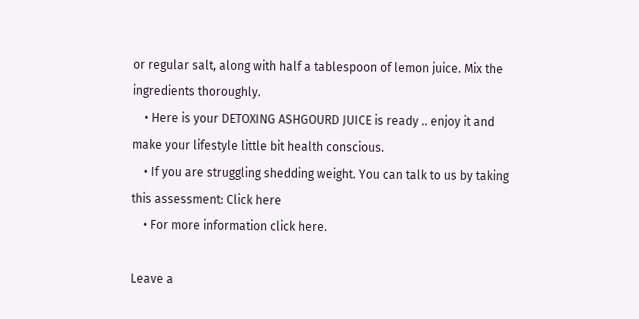or regular salt, along with half a tablespoon of lemon juice. Mix the ingredients thoroughly.
    • Here is your DETOXING ASHGOURD JUICE is ready .. enjoy it and make your lifestyle little bit health conscious.
    • If you are struggling shedding weight. You can talk to us by taking this assessment: Click here
    • For more information click here.

Leave a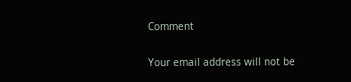Comment

Your email address will not be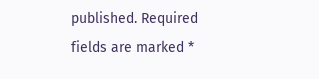published. Required fields are marked *